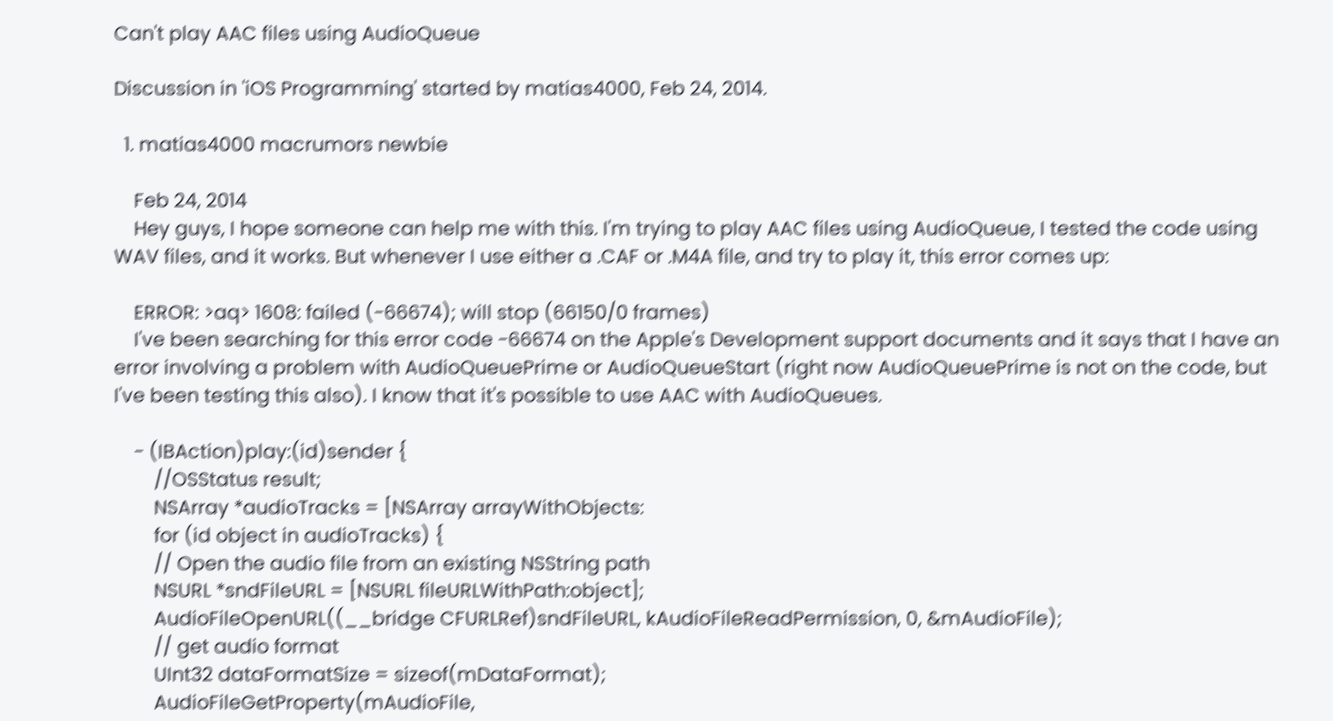Can't play AAC files using AudioQueue

Discussion in 'iOS Programming' started by matias4000, Feb 24, 2014.

  1. matias4000 macrumors newbie

    Feb 24, 2014
    Hey guys, I hope someone can help me with this. I'm trying to play AAC files using AudioQueue, I tested the code using WAV files, and it works. But whenever I use either a .CAF or .M4A file, and try to play it, this error comes up:

    ERROR: >aq> 1608: failed (-66674); will stop (66150/0 frames)
    I've been searching for this error code -66674 on the Apple's Development support documents and it says that I have an error involving a problem with AudioQueuePrime or AudioQueueStart (right now AudioQueuePrime is not on the code, but I've been testing this also). I know that it's possible to use AAC with AudioQueues.

    - (IBAction)play:(id)sender {
        //OSStatus result;
        NSArray *audioTracks = [NSArray arrayWithObjects:
        for (id object in audioTracks) {
        // Open the audio file from an existing NSString path
        NSURL *sndFileURL = [NSURL fileURLWithPath:object];
        AudioFileOpenURL((__bridge CFURLRef)sndFileURL, kAudioFileReadPermission, 0, &mAudioFile);
        // get audio format
        UInt32 dataFormatSize = sizeof(mDataFormat);
        AudioFileGetProperty(mAudioFile,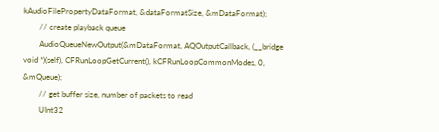kAudioFilePropertyDataFormat, &dataFormatSize, &mDataFormat);
        // create playback queue
        AudioQueueNewOutput(&mDataFormat, AQOutputCallback, (__bridge void *)(self), CFRunLoopGetCurrent(), kCFRunLoopCommonModes, 0, &mQueue);
        // get buffer size, number of packets to read
        UInt32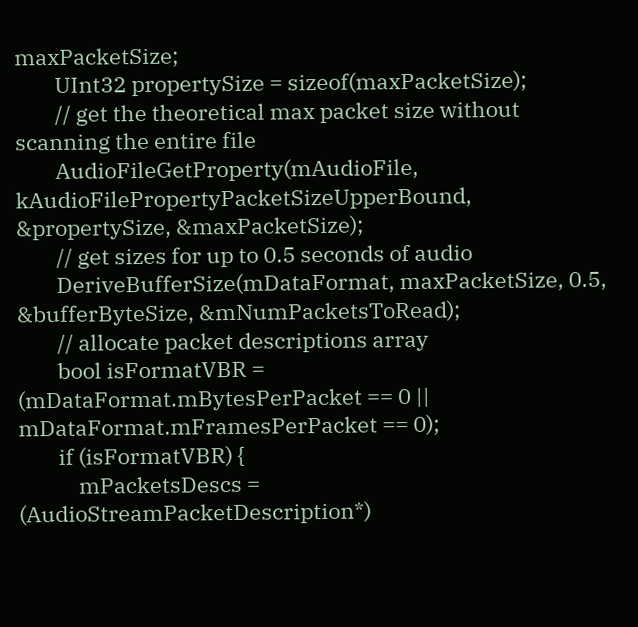maxPacketSize;
        UInt32 propertySize = sizeof(maxPacketSize);
        // get the theoretical max packet size without scanning the entire file
        AudioFileGetProperty(mAudioFile, kAudioFilePropertyPacketSizeUpperBound, &propertySize, &maxPacketSize);
        // get sizes for up to 0.5 seconds of audio
        DeriveBufferSize(mDataFormat, maxPacketSize, 0.5, &bufferByteSize, &mNumPacketsToRead);
        // allocate packet descriptions array
        bool isFormatVBR = (mDataFormat.mBytesPerPacket == 0 || mDataFormat.mFramesPerPacket == 0);
        if (isFormatVBR) {
            mPacketsDescs = (AudioStreamPacketDescription*)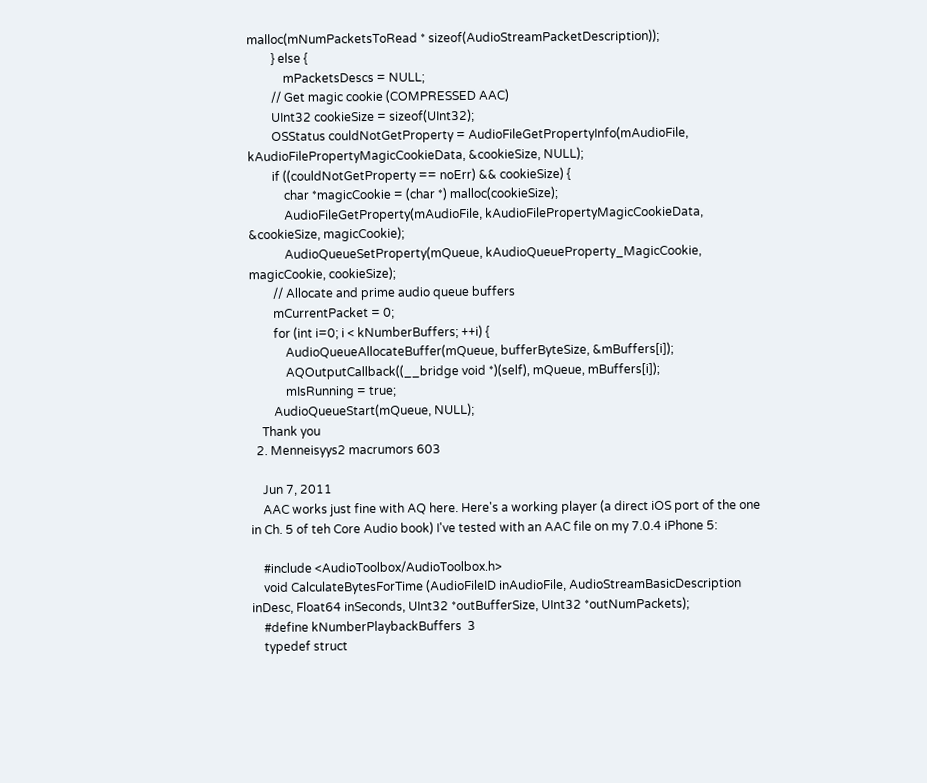malloc(mNumPacketsToRead * sizeof(AudioStreamPacketDescription));
        } else {
            mPacketsDescs = NULL;
        // Get magic cookie (COMPRESSED AAC)
        UInt32 cookieSize = sizeof(UInt32);
        OSStatus couldNotGetProperty = AudioFileGetPropertyInfo(mAudioFile, kAudioFilePropertyMagicCookieData, &cookieSize, NULL);
        if ((couldNotGetProperty == noErr) && cookieSize) {
            char *magicCookie = (char *) malloc(cookieSize);
            AudioFileGetProperty(mAudioFile, kAudioFilePropertyMagicCookieData, &cookieSize, magicCookie);
            AudioQueueSetProperty(mQueue, kAudioQueueProperty_MagicCookie, magicCookie, cookieSize);
        // Allocate and prime audio queue buffers
        mCurrentPacket = 0;
        for (int i=0; i < kNumberBuffers; ++i) {
            AudioQueueAllocateBuffer(mQueue, bufferByteSize, &mBuffers[i]);
            AQOutputCallback((__bridge void *)(self), mQueue, mBuffers[i]);
            mIsRunning = true;
        AudioQueueStart(mQueue, NULL);
    Thank you
  2. Menneisyys2 macrumors 603

    Jun 7, 2011
    AAC works just fine with AQ here. Here's a working player (a direct iOS port of the one in Ch. 5 of teh Core Audio book) I've tested with an AAC file on my 7.0.4 iPhone 5:

    #include <AudioToolbox/AudioToolbox.h>
    void CalculateBytesForTime (AudioFileID inAudioFile, AudioStreamBasicDescription inDesc, Float64 inSeconds, UInt32 *outBufferSize, UInt32 *outNumPackets);
    #define kNumberPlaybackBuffers  3
    typedef struct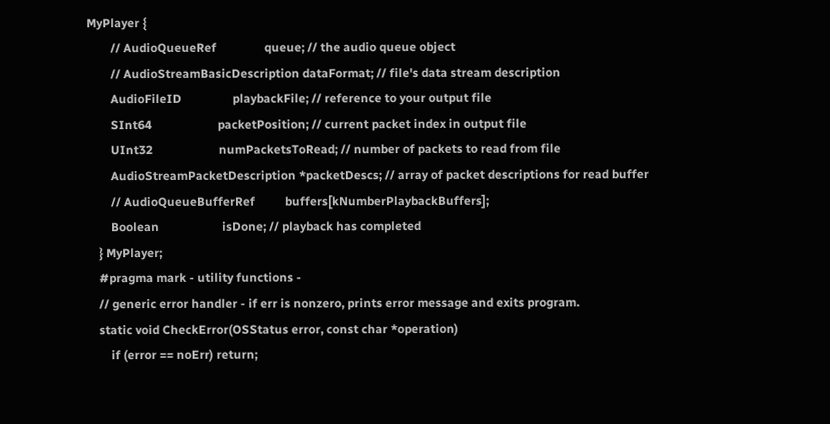MyPlayer {
        // AudioQueueRef                queue; // the audio queue object
        // AudioStreamBasicDescription dataFormat; // file's data stream description
        AudioFileID                 playbackFile; // reference to your output file
        SInt64                      packetPosition; // current packet index in output file
        UInt32                      numPacketsToRead; // number of packets to read from file
        AudioStreamPacketDescription *packetDescs; // array of packet descriptions for read buffer
        // AudioQueueBufferRef          buffers[kNumberPlaybackBuffers];
        Boolean                     isDone; // playback has completed
    } MyPlayer;
    #pragma mark - utility functions -
    // generic error handler - if err is nonzero, prints error message and exits program.
    static void CheckError(OSStatus error, const char *operation)
        if (error == noErr) return;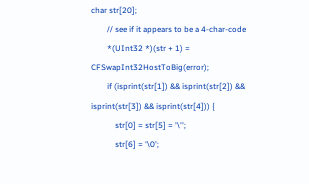char str[20];
        // see if it appears to be a 4-char-code
        *(UInt32 *)(str + 1) = CFSwapInt32HostToBig(error);
        if (isprint(str[1]) && isprint(str[2]) && isprint(str[3]) && isprint(str[4])) {
            str[0] = str[5] = '\'';
            str[6] = '\0';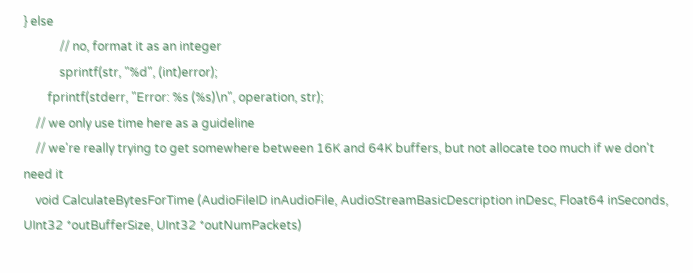} else
            // no, format it as an integer
            sprintf(str, "%d", (int)error);
        fprintf(stderr, "Error: %s (%s)\n", operation, str);
    // we only use time here as a guideline
    // we're really trying to get somewhere between 16K and 64K buffers, but not allocate too much if we don't need it
    void CalculateBytesForTime (AudioFileID inAudioFile, AudioStreamBasicDescription inDesc, Float64 inSeconds, UInt32 *outBufferSize, UInt32 *outNumPackets)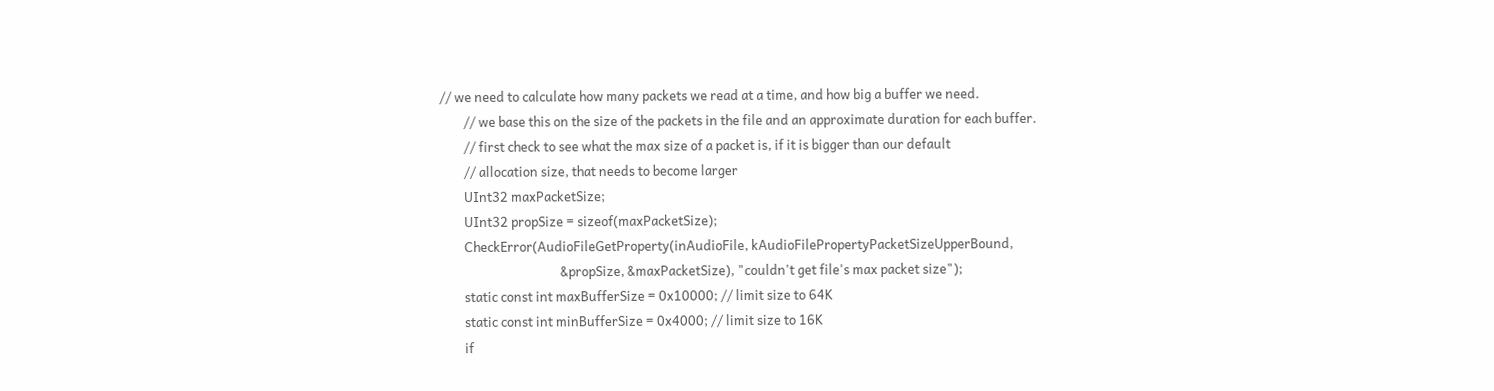// we need to calculate how many packets we read at a time, and how big a buffer we need.
        // we base this on the size of the packets in the file and an approximate duration for each buffer.
        // first check to see what the max size of a packet is, if it is bigger than our default
        // allocation size, that needs to become larger
        UInt32 maxPacketSize;
        UInt32 propSize = sizeof(maxPacketSize);
        CheckError(AudioFileGetProperty(inAudioFile, kAudioFilePropertyPacketSizeUpperBound,
                                        &propSize, &maxPacketSize), "couldn't get file's max packet size");
        static const int maxBufferSize = 0x10000; // limit size to 64K
        static const int minBufferSize = 0x4000; // limit size to 16K
        if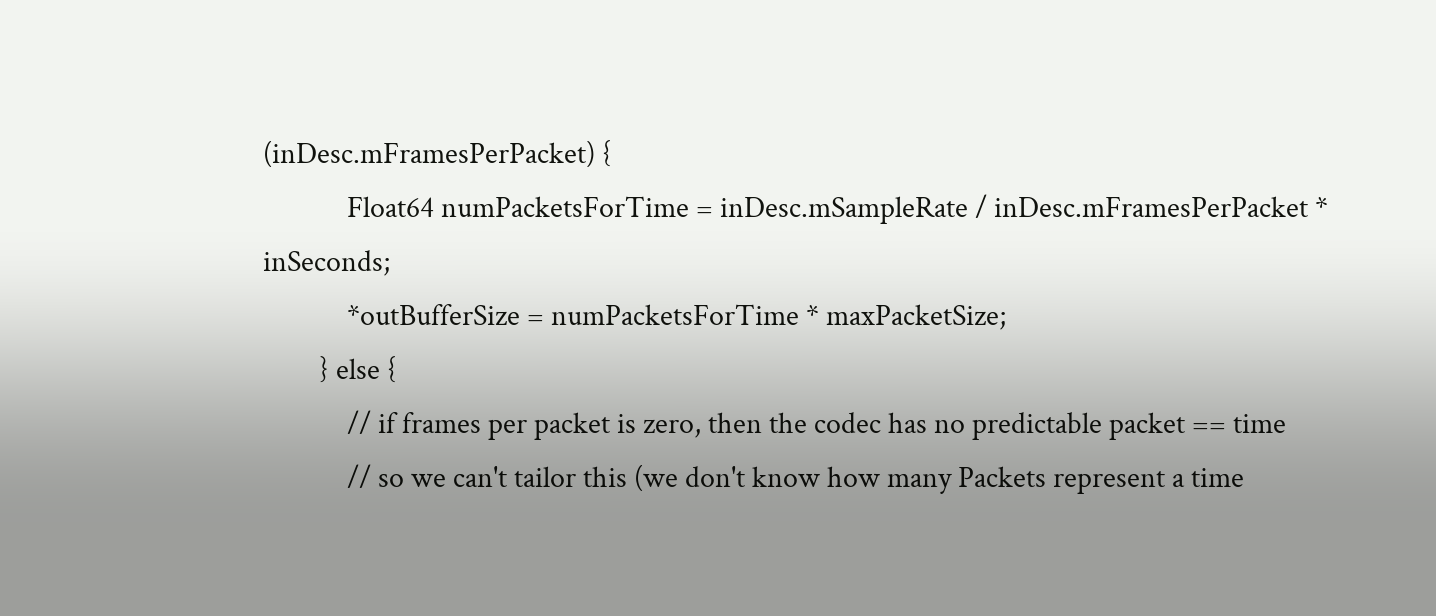(inDesc.mFramesPerPacket) {
            Float64 numPacketsForTime = inDesc.mSampleRate / inDesc.mFramesPerPacket * inSeconds;
            *outBufferSize = numPacketsForTime * maxPacketSize;
        } else {
            // if frames per packet is zero, then the codec has no predictable packet == time
            // so we can't tailor this (we don't know how many Packets represent a time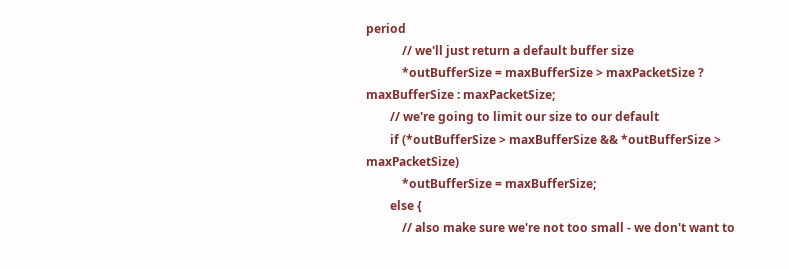period
            // we'll just return a default buffer size
            *outBufferSize = maxBufferSize > maxPacketSize ? maxBufferSize : maxPacketSize;
        // we're going to limit our size to our default
        if (*outBufferSize > maxBufferSize && *outBufferSize > maxPacketSize)
            *outBufferSize = maxBufferSize;
        else {
            // also make sure we're not too small - we don't want to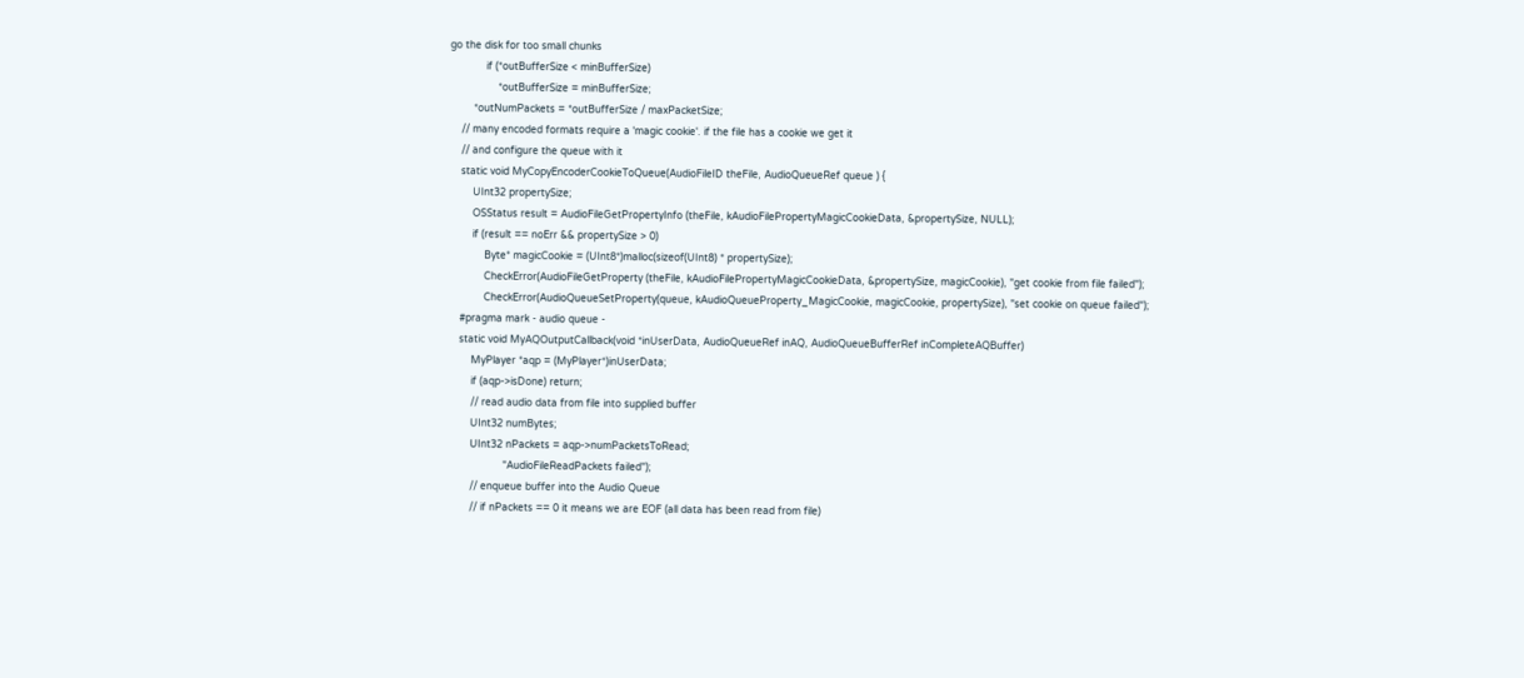go the disk for too small chunks
            if (*outBufferSize < minBufferSize)
                *outBufferSize = minBufferSize;
        *outNumPackets = *outBufferSize / maxPacketSize;
    // many encoded formats require a 'magic cookie'. if the file has a cookie we get it
    // and configure the queue with it
    static void MyCopyEncoderCookieToQueue(AudioFileID theFile, AudioQueueRef queue ) {
        UInt32 propertySize;
        OSStatus result = AudioFileGetPropertyInfo (theFile, kAudioFilePropertyMagicCookieData, &propertySize, NULL);
        if (result == noErr && propertySize > 0)
            Byte* magicCookie = (UInt8*)malloc(sizeof(UInt8) * propertySize);
            CheckError(AudioFileGetProperty (theFile, kAudioFilePropertyMagicCookieData, &propertySize, magicCookie), "get cookie from file failed");
            CheckError(AudioQueueSetProperty(queue, kAudioQueueProperty_MagicCookie, magicCookie, propertySize), "set cookie on queue failed");
    #pragma mark - audio queue -
    static void MyAQOutputCallback(void *inUserData, AudioQueueRef inAQ, AudioQueueBufferRef inCompleteAQBuffer)
        MyPlayer *aqp = (MyPlayer*)inUserData;
        if (aqp->isDone) return;
        // read audio data from file into supplied buffer
        UInt32 numBytes;
        UInt32 nPackets = aqp->numPacketsToRead;
                   "AudioFileReadPackets failed");
        // enqueue buffer into the Audio Queue
        // if nPackets == 0 it means we are EOF (all data has been read from file)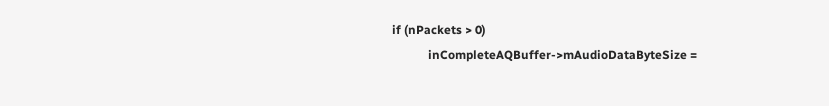if (nPackets > 0)
            inCompleteAQBuffer->mAudioDataByteSize =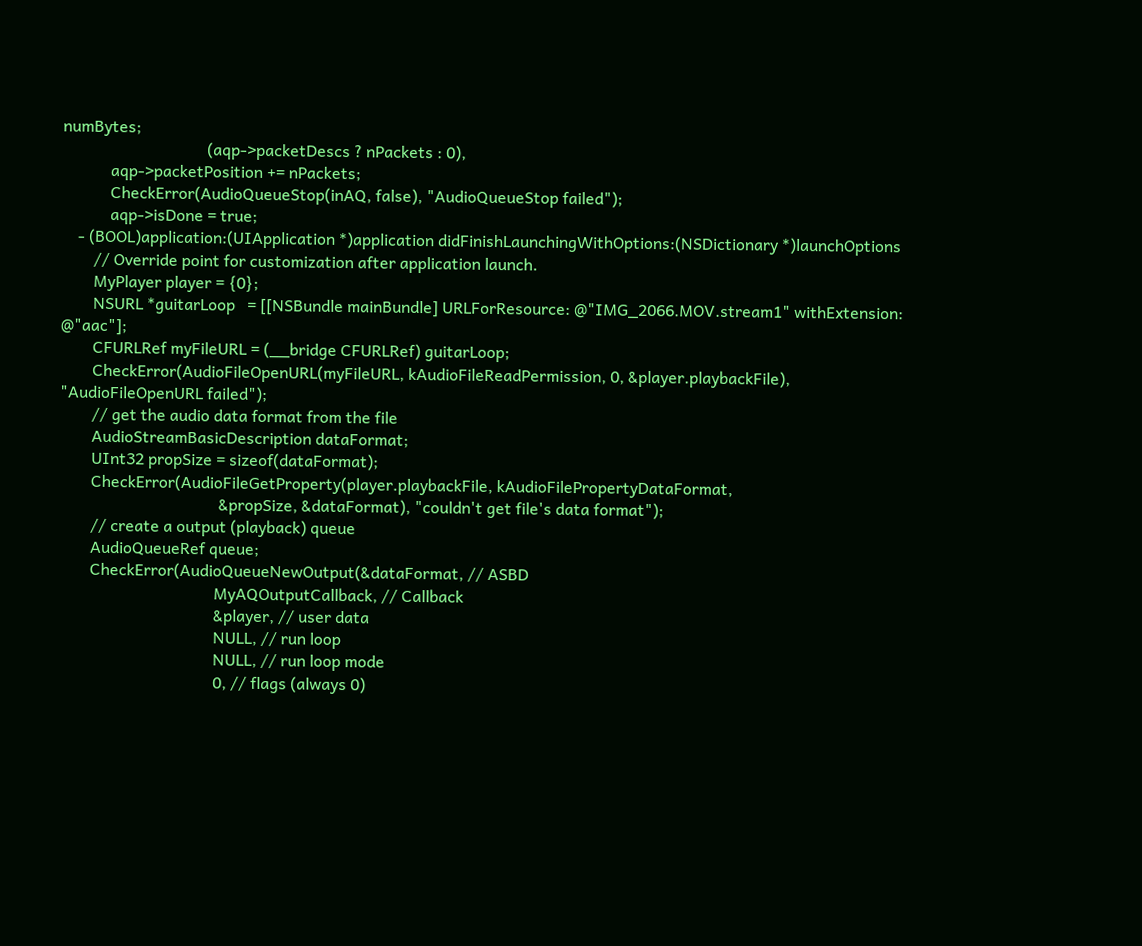numBytes;
                                    (aqp->packetDescs ? nPackets : 0),
            aqp->packetPosition += nPackets;
            CheckError(AudioQueueStop(inAQ, false), "AudioQueueStop failed");
            aqp->isDone = true;
    - (BOOL)application:(UIApplication *)application didFinishLaunchingWithOptions:(NSDictionary *)launchOptions
        // Override point for customization after application launch.
        MyPlayer player = {0};
        NSURL *guitarLoop   = [[NSBundle mainBundle] URLForResource: @"IMG_2066.MOV.stream1" withExtension: @"aac"];
        CFURLRef myFileURL = (__bridge CFURLRef) guitarLoop;
        CheckError(AudioFileOpenURL(myFileURL, kAudioFileReadPermission, 0, &player.playbackFile), "AudioFileOpenURL failed");
        // get the audio data format from the file
        AudioStreamBasicDescription dataFormat;
        UInt32 propSize = sizeof(dataFormat);
        CheckError(AudioFileGetProperty(player.playbackFile, kAudioFilePropertyDataFormat,
                                        &propSize, &dataFormat), "couldn't get file's data format");
        // create a output (playback) queue
        AudioQueueRef queue;
        CheckError(AudioQueueNewOutput(&dataFormat, // ASBD
                                       MyAQOutputCallback, // Callback
                                       &player, // user data
                                       NULL, // run loop
                                       NULL, // run loop mode
                                       0, // flags (always 0)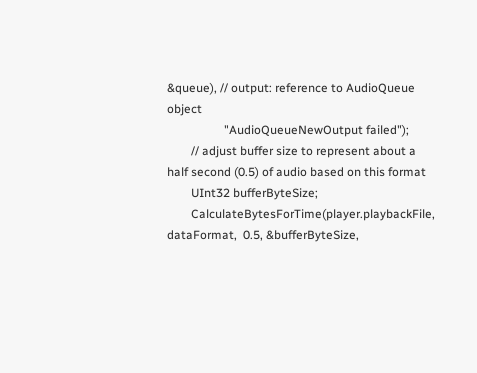&queue), // output: reference to AudioQueue object
                   "AudioQueueNewOutput failed");
        // adjust buffer size to represent about a half second (0.5) of audio based on this format
        UInt32 bufferByteSize;
        CalculateBytesForTime(player.playbackFile, dataFormat,  0.5, &bufferByteSize,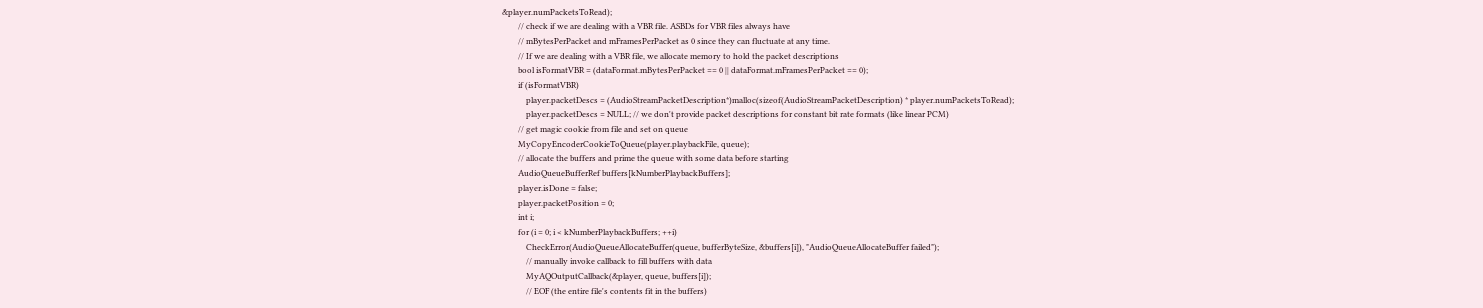&player.numPacketsToRead);
        // check if we are dealing with a VBR file. ASBDs for VBR files always have
        // mBytesPerPacket and mFramesPerPacket as 0 since they can fluctuate at any time.
        // If we are dealing with a VBR file, we allocate memory to hold the packet descriptions
        bool isFormatVBR = (dataFormat.mBytesPerPacket == 0 || dataFormat.mFramesPerPacket == 0);
        if (isFormatVBR)
            player.packetDescs = (AudioStreamPacketDescription*)malloc(sizeof(AudioStreamPacketDescription) * player.numPacketsToRead);
            player.packetDescs = NULL; // we don't provide packet descriptions for constant bit rate formats (like linear PCM)
        // get magic cookie from file and set on queue
        MyCopyEncoderCookieToQueue(player.playbackFile, queue);
        // allocate the buffers and prime the queue with some data before starting
        AudioQueueBufferRef buffers[kNumberPlaybackBuffers];
        player.isDone = false;
        player.packetPosition = 0;
        int i;
        for (i = 0; i < kNumberPlaybackBuffers; ++i)
            CheckError(AudioQueueAllocateBuffer(queue, bufferByteSize, &buffers[i]), "AudioQueueAllocateBuffer failed");
            // manually invoke callback to fill buffers with data
            MyAQOutputCallback(&player, queue, buffers[i]);
            // EOF (the entire file's contents fit in the buffers)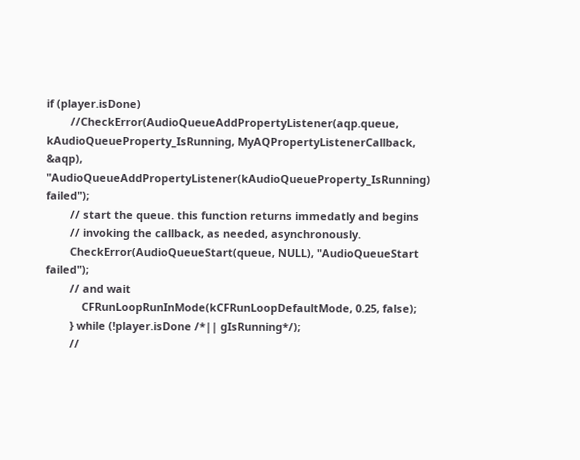if (player.isDone)
        //CheckError(AudioQueueAddPropertyListener(aqp.queue, kAudioQueueProperty_IsRunning, MyAQPropertyListenerCallback, &aqp), "AudioQueueAddPropertyListener(kAudioQueueProperty_IsRunning) failed");
        // start the queue. this function returns immedatly and begins
        // invoking the callback, as needed, asynchronously.
        CheckError(AudioQueueStart(queue, NULL), "AudioQueueStart failed");
        // and wait
            CFRunLoopRunInMode(kCFRunLoopDefaultMode, 0.25, false);
        } while (!player.isDone /*|| gIsRunning*/);
        //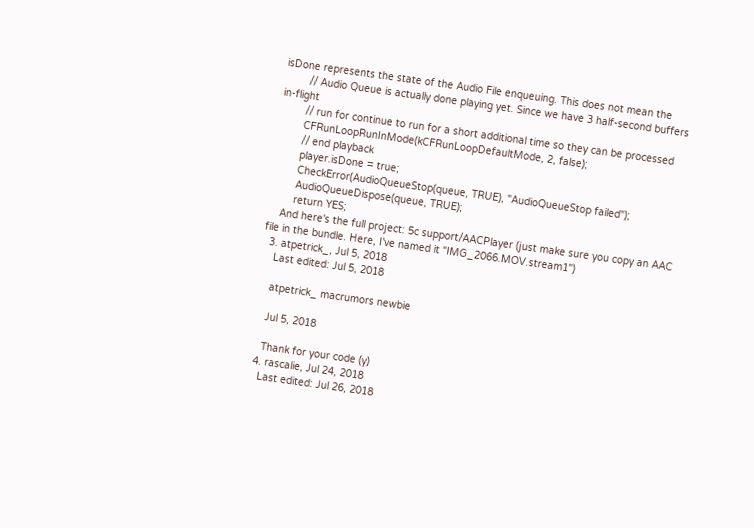isDone represents the state of the Audio File enqueuing. This does not mean the
        // Audio Queue is actually done playing yet. Since we have 3 half-second buffers in-flight
        // run for continue to run for a short additional time so they can be processed
        CFRunLoopRunInMode(kCFRunLoopDefaultMode, 2, false);
        // end playback
        player.isDone = true;
        CheckError(AudioQueueStop(queue, TRUE), "AudioQueueStop failed");
        AudioQueueDispose(queue, TRUE);
        return YES;
    And here's the full project: 5c support/AACPlayer (just make sure you copy an AAC file in the bundle. Here, I've named it "IMG_2066.MOV.stream1")
  3. atpetrick_, Jul 5, 2018
    Last edited: Jul 5, 2018

    atpetrick_ macrumors newbie

    Jul 5, 2018

    Thank for your code (y)
  4. rascalie, Jul 24, 2018
    Last edited: Jul 26, 2018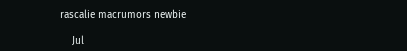rascalie macrumors newbie

    Jul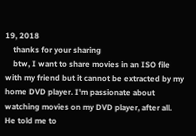19, 2018
    thanks for your sharing
    btw, I want to share movies in an ISO file with my friend but it cannot be extracted by my home DVD player. I'm passionate about watching movies on my DVD player, after all. He told me to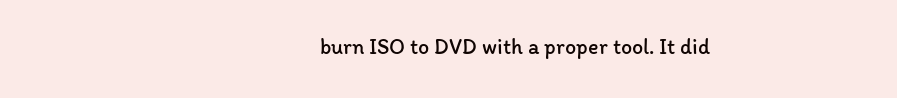burn ISO to DVD with a proper tool. It did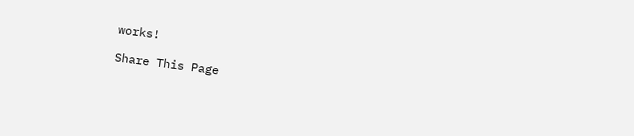works!

Share This Page